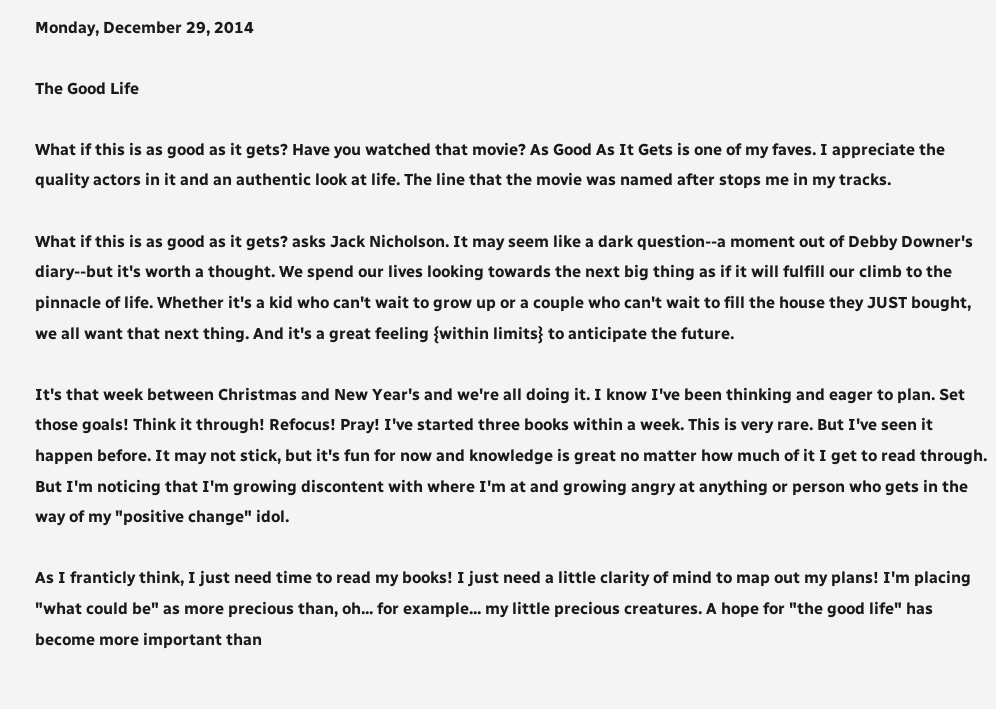Monday, December 29, 2014

The Good Life

What if this is as good as it gets? Have you watched that movie? As Good As It Gets is one of my faves. I appreciate the quality actors in it and an authentic look at life. The line that the movie was named after stops me in my tracks.

What if this is as good as it gets? asks Jack Nicholson. It may seem like a dark question--a moment out of Debby Downer's diary--but it's worth a thought. We spend our lives looking towards the next big thing as if it will fulfill our climb to the pinnacle of life. Whether it's a kid who can't wait to grow up or a couple who can't wait to fill the house they JUST bought, we all want that next thing. And it's a great feeling {within limits} to anticipate the future.

It's that week between Christmas and New Year's and we're all doing it. I know I've been thinking and eager to plan. Set those goals! Think it through! Refocus! Pray! I've started three books within a week. This is very rare. But I've seen it happen before. It may not stick, but it's fun for now and knowledge is great no matter how much of it I get to read through. But I'm noticing that I'm growing discontent with where I'm at and growing angry at anything or person who gets in the way of my "positive change" idol.

As I franticly think, I just need time to read my books! I just need a little clarity of mind to map out my plans! I'm placing "what could be" as more precious than, oh... for example... my little precious creatures. A hope for "the good life" has become more important than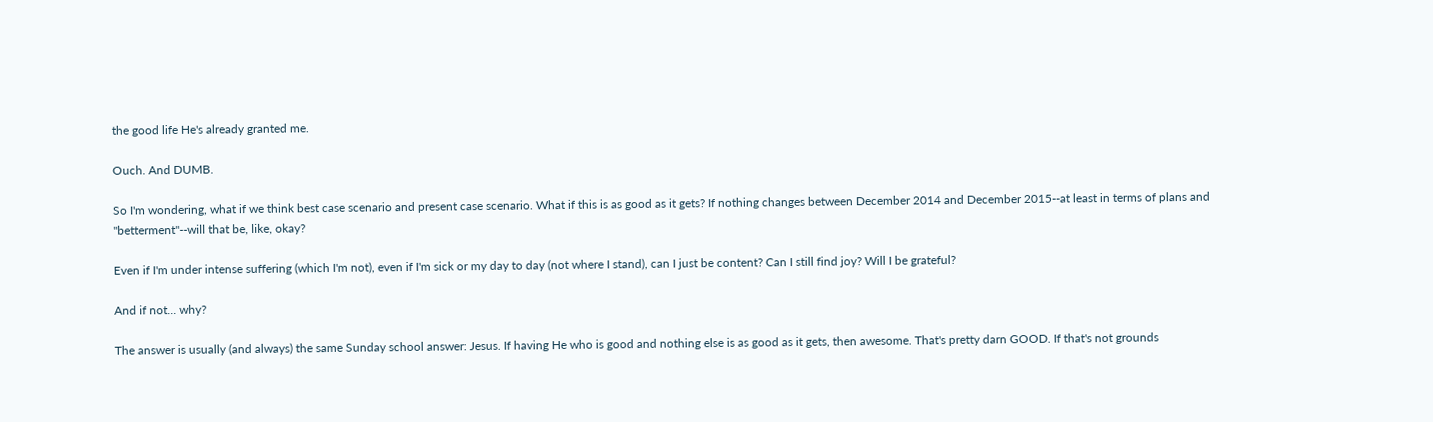the good life He's already granted me.

Ouch. And DUMB.

So I'm wondering, what if we think best case scenario and present case scenario. What if this is as good as it gets? If nothing changes between December 2014 and December 2015--at least in terms of plans and "betterment"--will that be, like, okay?

Even if I'm under intense suffering (which I'm not), even if I'm sick or my day to day (not where I stand), can I just be content? Can I still find joy? Will I be grateful?

And if not... why?

The answer is usually (and always) the same Sunday school answer: Jesus. If having He who is good and nothing else is as good as it gets, then awesome. That's pretty darn GOOD. If that's not grounds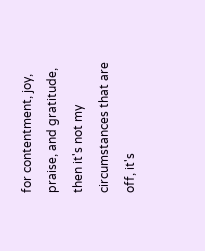for contentment, joy, praise, and gratitude, then it's not my circumstances that are off, it's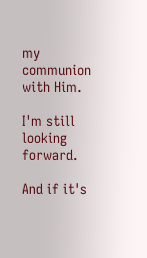my communion with Him.

I'm still looking forward.

And if it's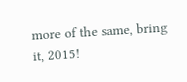more of the same, bring it, 2015!